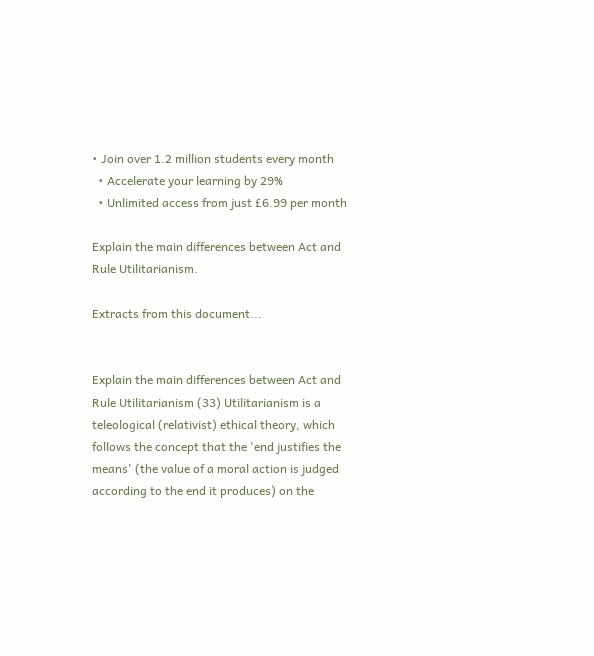• Join over 1.2 million students every month
  • Accelerate your learning by 29%
  • Unlimited access from just £6.99 per month

Explain the main differences between Act and Rule Utilitarianism.

Extracts from this document...


Explain the main differences between Act and Rule Utilitarianism (33) Utilitarianism is a teleological (relativist) ethical theory, which follows the concept that the 'end justifies the means' (the value of a moral action is judged according to the end it produces) on the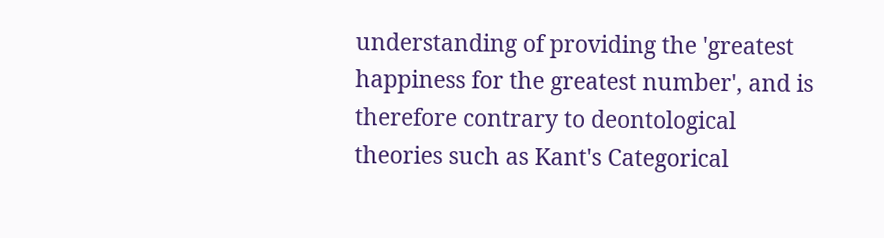understanding of providing the 'greatest happiness for the greatest number', and is therefore contrary to deontological theories such as Kant's Categorical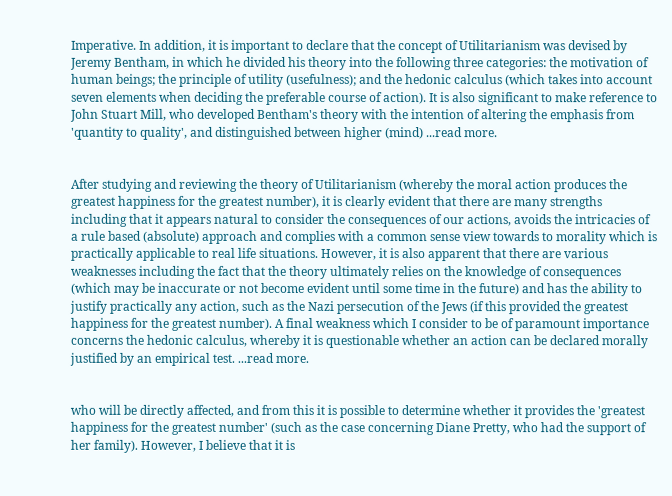Imperative. In addition, it is important to declare that the concept of Utilitarianism was devised by Jeremy Bentham, in which he divided his theory into the following three categories: the motivation of human beings; the principle of utility (usefulness); and the hedonic calculus (which takes into account seven elements when deciding the preferable course of action). It is also significant to make reference to John Stuart Mill, who developed Bentham's theory with the intention of altering the emphasis from 'quantity to quality', and distinguished between higher (mind) ...read more.


After studying and reviewing the theory of Utilitarianism (whereby the moral action produces the greatest happiness for the greatest number), it is clearly evident that there are many strengths including that it appears natural to consider the consequences of our actions, avoids the intricacies of a rule based (absolute) approach and complies with a common sense view towards to morality which is practically applicable to real life situations. However, it is also apparent that there are various weaknesses including the fact that the theory ultimately relies on the knowledge of consequences (which may be inaccurate or not become evident until some time in the future) and has the ability to justify practically any action, such as the Nazi persecution of the Jews (if this provided the greatest happiness for the greatest number). A final weakness which I consider to be of paramount importance concerns the hedonic calculus, whereby it is questionable whether an action can be declared morally justified by an empirical test. ...read more.


who will be directly affected, and from this it is possible to determine whether it provides the 'greatest happiness for the greatest number' (such as the case concerning Diane Pretty, who had the support of her family). However, I believe that it is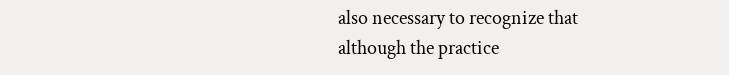also necessary to recognize that although the practice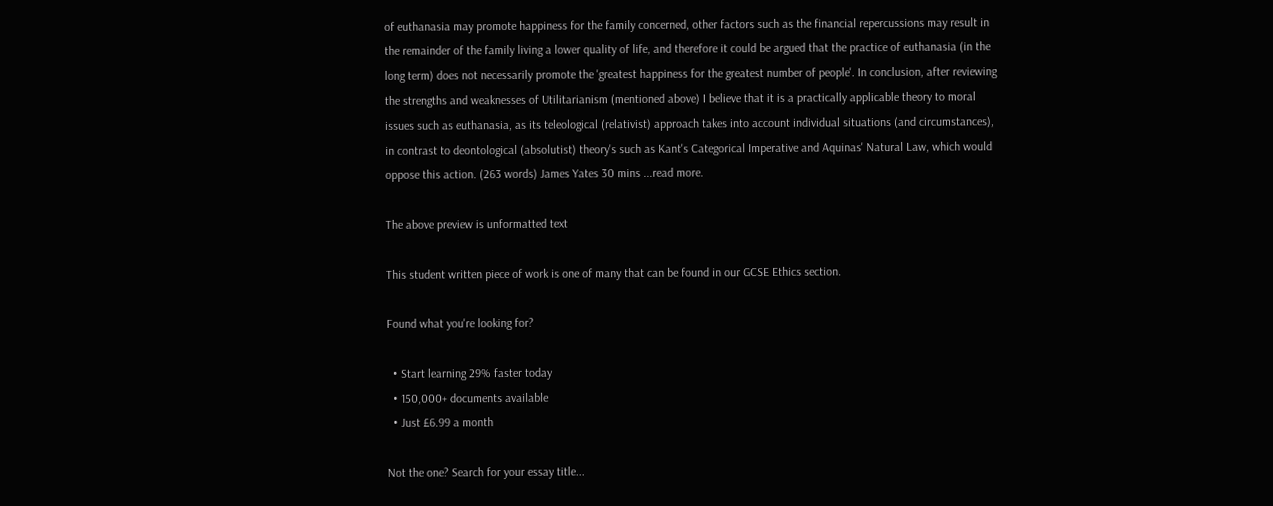of euthanasia may promote happiness for the family concerned, other factors such as the financial repercussions may result in the remainder of the family living a lower quality of life, and therefore it could be argued that the practice of euthanasia (in the long term) does not necessarily promote the 'greatest happiness for the greatest number of people'. In conclusion, after reviewing the strengths and weaknesses of Utilitarianism (mentioned above) I believe that it is a practically applicable theory to moral issues such as euthanasia, as its teleological (relativist) approach takes into account individual situations (and circumstances), in contrast to deontological (absolutist) theory's such as Kant's Categorical Imperative and Aquinas' Natural Law, which would oppose this action. (263 words) James Yates 30 mins ...read more.

The above preview is unformatted text

This student written piece of work is one of many that can be found in our GCSE Ethics section.

Found what you're looking for?

  • Start learning 29% faster today
  • 150,000+ documents available
  • Just £6.99 a month

Not the one? Search for your essay title...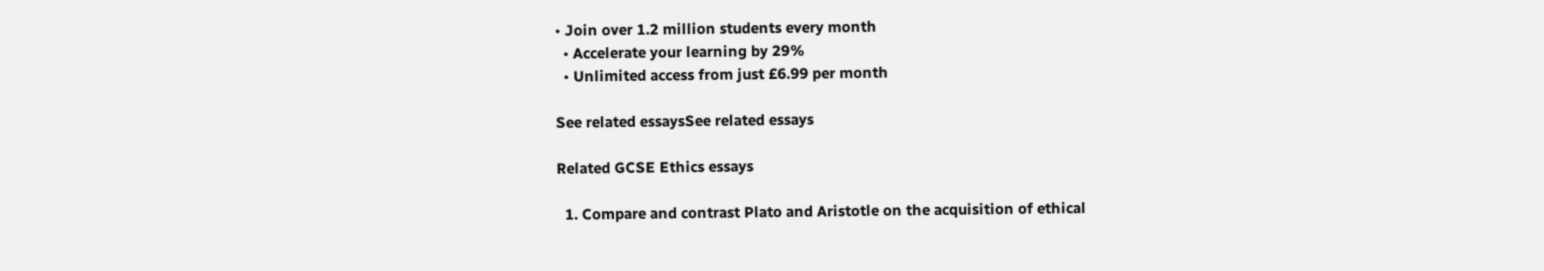• Join over 1.2 million students every month
  • Accelerate your learning by 29%
  • Unlimited access from just £6.99 per month

See related essaysSee related essays

Related GCSE Ethics essays

  1. Compare and contrast Plato and Aristotle on the acquisition of ethical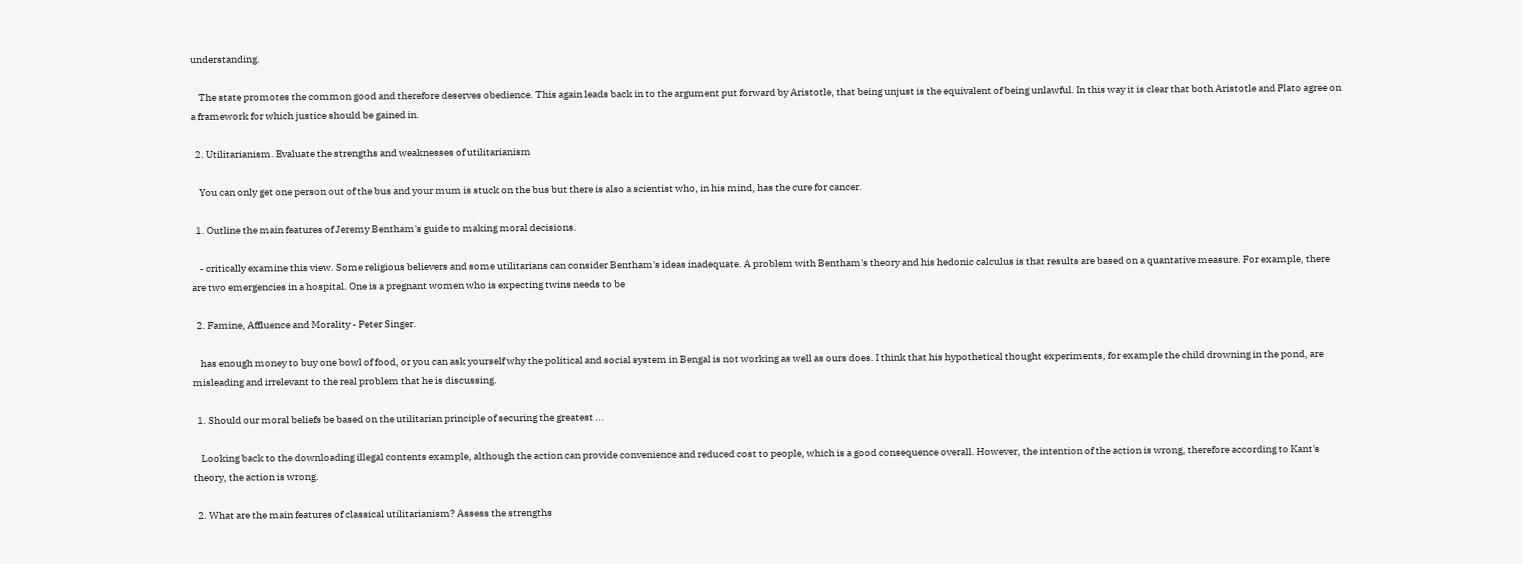understanding.

    The state promotes the common good and therefore deserves obedience. This again leads back in to the argument put forward by Aristotle, that being unjust is the equivalent of being unlawful. In this way it is clear that both Aristotle and Plato agree on a framework for which justice should be gained in.

  2. Utilitarianism. Evaluate the strengths and weaknesses of utilitarianism

    You can only get one person out of the bus and your mum is stuck on the bus but there is also a scientist who, in his mind, has the cure for cancer.

  1. Outline the main features of Jeremy Bentham's guide to making moral decisions.

    - critically examine this view. Some religious believers and some utilitarians can consider Bentham's ideas inadequate. A problem with Bentham's theory and his hedonic calculus is that results are based on a quantative measure. For example, there are two emergencies in a hospital. One is a pregnant women who is expecting twins needs to be

  2. Famine, Affluence and Morality - Peter Singer.

    has enough money to buy one bowl of food, or you can ask yourself why the political and social system in Bengal is not working as well as ours does. I think that his hypothetical thought experiments, for example the child drowning in the pond, are misleading and irrelevant to the real problem that he is discussing.

  1. Should our moral beliefs be based on the utilitarian principle of securing the greatest ...

    Looking back to the downloading illegal contents example, although the action can provide convenience and reduced cost to people, which is a good consequence overall. However, the intention of the action is wrong, therefore according to Kant's theory, the action is wrong.

  2. What are the main features of classical utilitarianism? Assess the strengths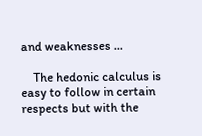and weaknesses ...

    The hedonic calculus is easy to follow in certain respects but with the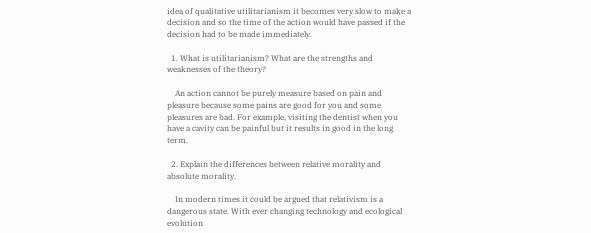idea of qualitative utilitarianism it becomes very slow to make a decision and so the time of the action would have passed if the decision had to be made immediately.

  1. What is utilitarianism? What are the strengths and weaknesses of the theory?

    An action cannot be purely measure based on pain and pleasure because some pains are good for you and some pleasures are bad. For example, visiting the dentist when you have a cavity can be painful but it results in good in the long term.

  2. Explain the differences between relative morality and absolute morality.

    In modern times it could be argued that relativism is a dangerous state. With ever changing technology and ecological evolution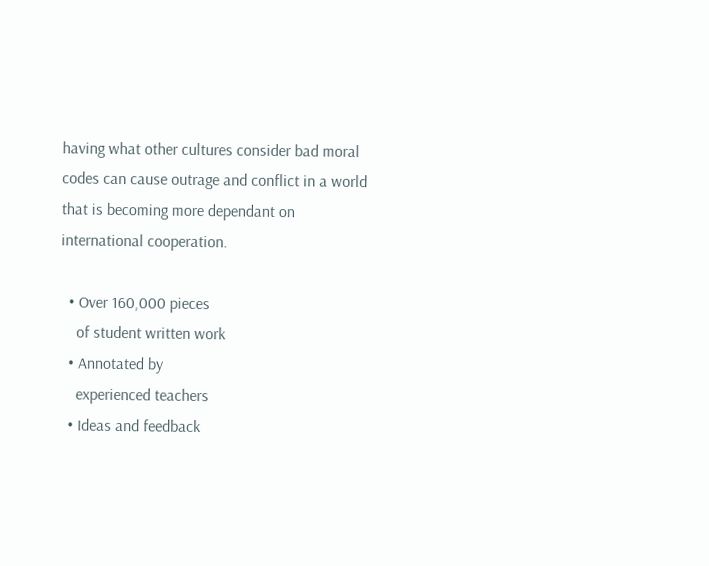having what other cultures consider bad moral codes can cause outrage and conflict in a world that is becoming more dependant on international cooperation.

  • Over 160,000 pieces
    of student written work
  • Annotated by
    experienced teachers
  • Ideas and feedback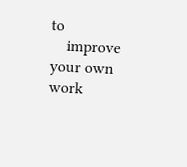to
    improve your own work